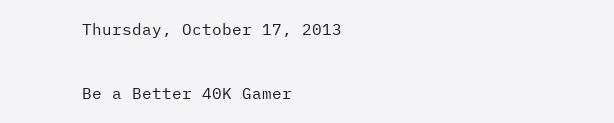Thursday, October 17, 2013

Be a Better 40K Gamer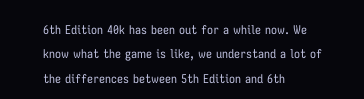6th Edition 40k has been out for a while now. We know what the game is like, we understand a lot of the differences between 5th Edition and 6th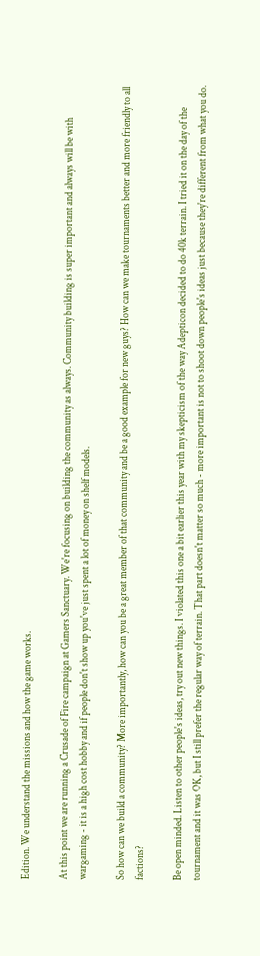Edition. We understand the missions and how the game works.

At this point we are running a Crusade of Fire campaign at Gamers Sanctuary. We're focusing on building the community as always. Community building is super important and always will be with wargaming - it is a high cost hobby and if people don't show up you've just spent a lot of money on shelf models.

So how can we build a community? More importantly, how can you be a great member of that community and be a good example for new guys? How can we make tournaments better and more friendly to all factions?

Be open minded. Listen to other people's ideas, try out new things. I violated this one a bit earlier this year with my skepticism of the way Adepticon decided to do 40k terrain. I tried it on the day of the tournament and it was OK, but I still prefer the regular way of terrain. That part doesn't matter so much - more important is not to shoot down people's ideas just because they're different from what you do.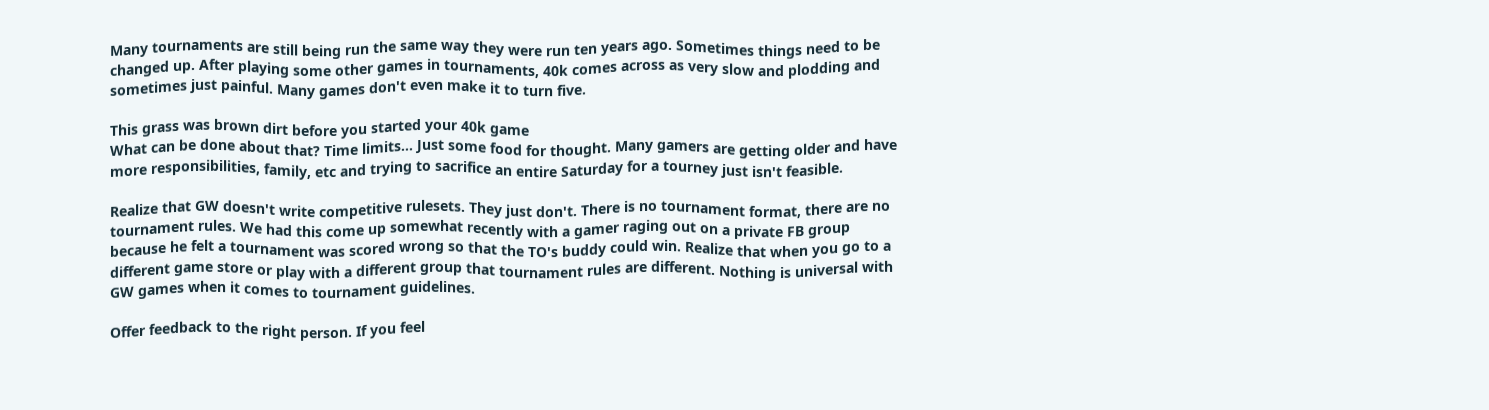Many tournaments are still being run the same way they were run ten years ago. Sometimes things need to be changed up. After playing some other games in tournaments, 40k comes across as very slow and plodding and sometimes just painful. Many games don't even make it to turn five.

This grass was brown dirt before you started your 40k game
What can be done about that? Time limits... Just some food for thought. Many gamers are getting older and have more responsibilities, family, etc and trying to sacrifice an entire Saturday for a tourney just isn't feasible.

Realize that GW doesn't write competitive rulesets. They just don't. There is no tournament format, there are no tournament rules. We had this come up somewhat recently with a gamer raging out on a private FB group because he felt a tournament was scored wrong so that the TO's buddy could win. Realize that when you go to a different game store or play with a different group that tournament rules are different. Nothing is universal with GW games when it comes to tournament guidelines.

Offer feedback to the right person. If you feel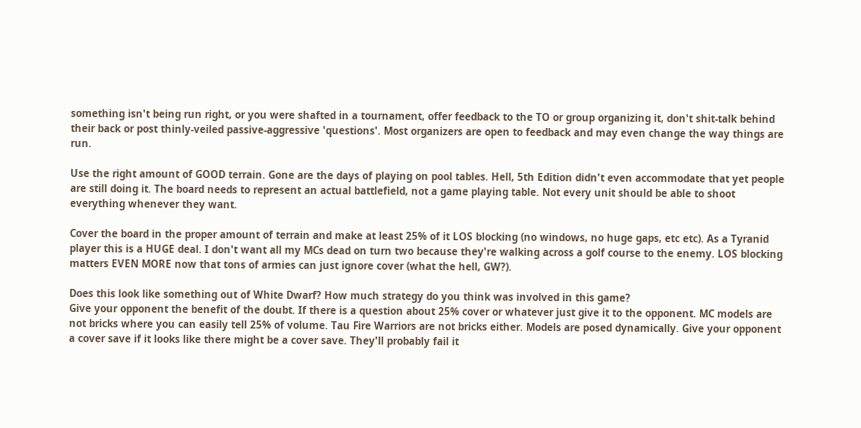something isn't being run right, or you were shafted in a tournament, offer feedback to the TO or group organizing it, don't shit-talk behind their back or post thinly-veiled passive-aggressive 'questions'. Most organizers are open to feedback and may even change the way things are run.

Use the right amount of GOOD terrain. Gone are the days of playing on pool tables. Hell, 5th Edition didn't even accommodate that yet people are still doing it. The board needs to represent an actual battlefield, not a game playing table. Not every unit should be able to shoot everything whenever they want.

Cover the board in the proper amount of terrain and make at least 25% of it LOS blocking (no windows, no huge gaps, etc etc). As a Tyranid player this is a HUGE deal. I don't want all my MCs dead on turn two because they're walking across a golf course to the enemy. LOS blocking matters EVEN MORE now that tons of armies can just ignore cover (what the hell, GW?).

Does this look like something out of White Dwarf? How much strategy do you think was involved in this game?
Give your opponent the benefit of the doubt. If there is a question about 25% cover or whatever just give it to the opponent. MC models are not bricks where you can easily tell 25% of volume. Tau Fire Warriors are not bricks either. Models are posed dynamically. Give your opponent a cover save if it looks like there might be a cover save. They'll probably fail it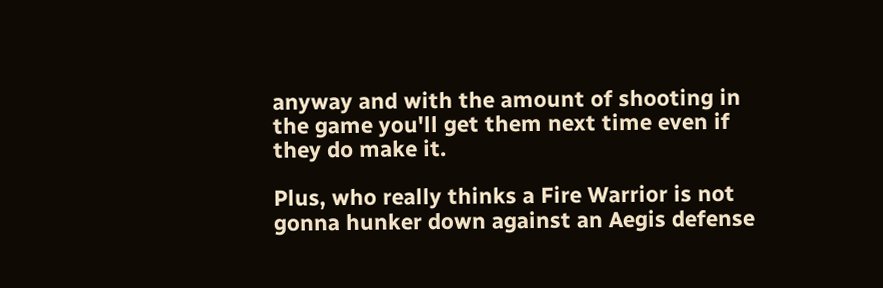anyway and with the amount of shooting in the game you'll get them next time even if they do make it.

Plus, who really thinks a Fire Warrior is not gonna hunker down against an Aegis defense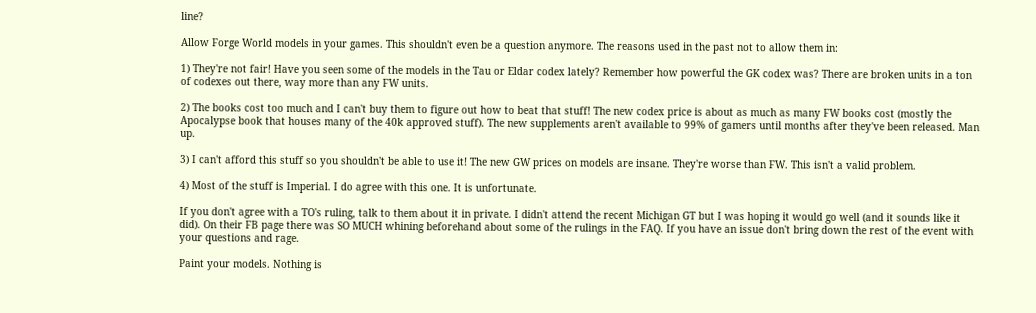line?

Allow Forge World models in your games. This shouldn't even be a question anymore. The reasons used in the past not to allow them in:

1) They're not fair! Have you seen some of the models in the Tau or Eldar codex lately? Remember how powerful the GK codex was? There are broken units in a ton of codexes out there, way more than any FW units.

2) The books cost too much and I can't buy them to figure out how to beat that stuff! The new codex price is about as much as many FW books cost (mostly the Apocalypse book that houses many of the 40k approved stuff). The new supplements aren't available to 99% of gamers until months after they've been released. Man up.

3) I can't afford this stuff so you shouldn't be able to use it! The new GW prices on models are insane. They're worse than FW. This isn't a valid problem.

4) Most of the stuff is Imperial. I do agree with this one. It is unfortunate.

If you don't agree with a TO's ruling, talk to them about it in private. I didn't attend the recent Michigan GT but I was hoping it would go well (and it sounds like it did). On their FB page there was SO MUCH whining beforehand about some of the rulings in the FAQ. If you have an issue don't bring down the rest of the event with your questions and rage.

Paint your models. Nothing is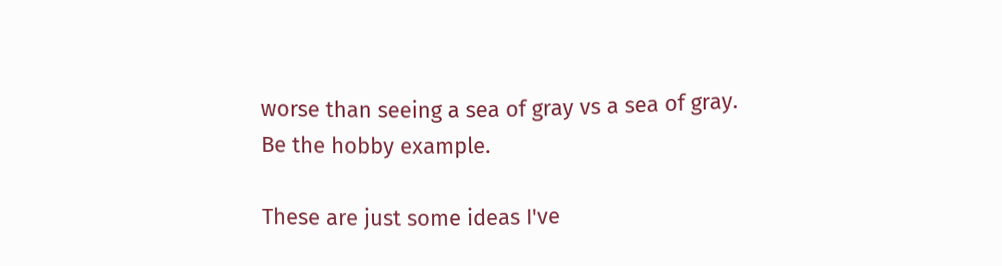worse than seeing a sea of gray vs a sea of gray. Be the hobby example.

These are just some ideas I've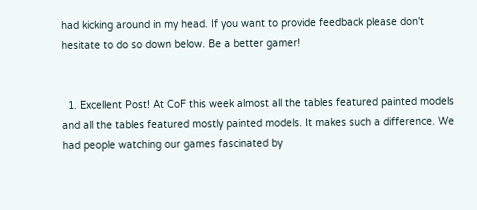had kicking around in my head. If you want to provide feedback please don't hesitate to do so down below. Be a better gamer!


  1. Excellent Post! At CoF this week almost all the tables featured painted models and all the tables featured mostly painted models. It makes such a difference. We had people watching our games fascinated by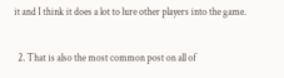it and I think it does a lot to lure other players into the game.

  2. That is also the most common post on all of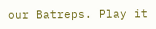our Batreps. Play it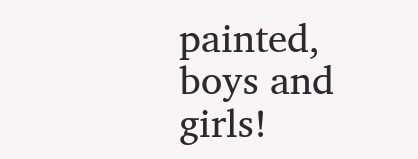painted, boys and girls!